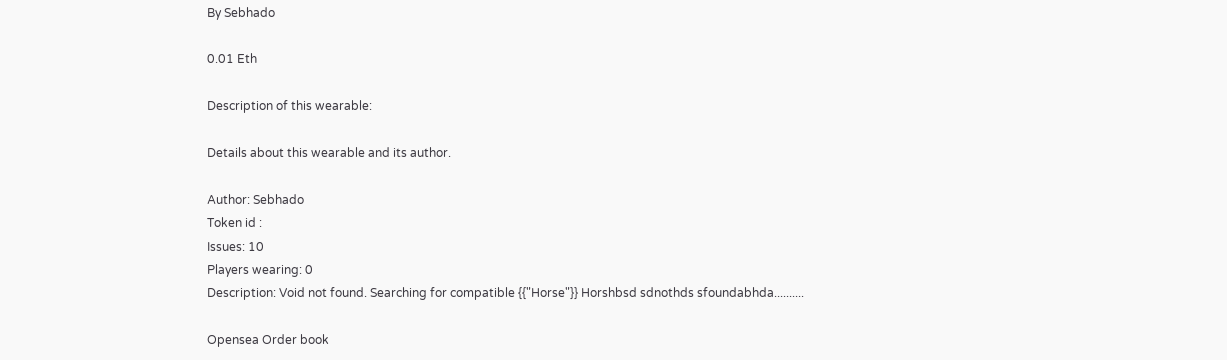By Sebhado

0.01 Eth

Description of this wearable:

Details about this wearable and its author.

Author: Sebhado
Token id :
Issues: 10
Players wearing: 0
Description: Void not found. Searching for compatible {{"Horse"}} Horshbsd sdnothds sfoundabhda..........

Opensea Order book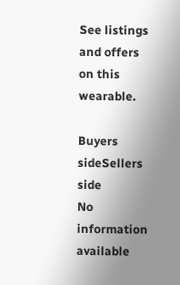See listings and offers on this wearable.

Buyers sideSellers side
No information available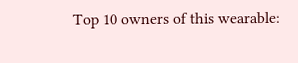Top 10 owners of this wearable: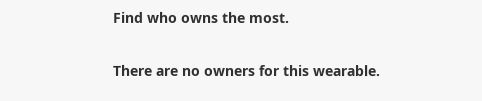Find who owns the most.

There are no owners for this wearable.